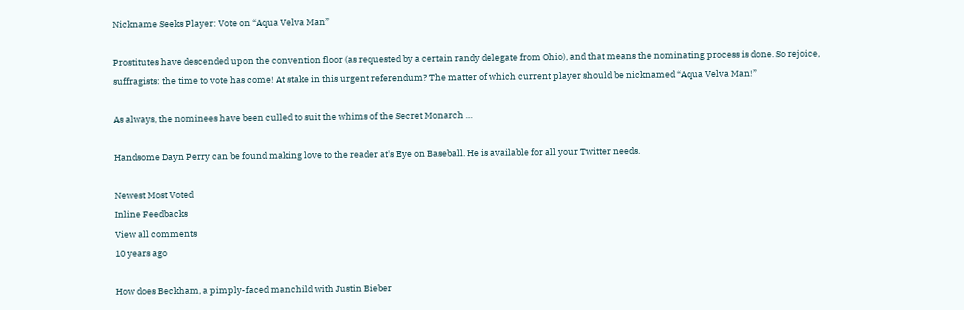Nickname Seeks Player: Vote on “Aqua Velva Man”

Prostitutes have descended upon the convention floor (as requested by a certain randy delegate from Ohio), and that means the nominating process is done. So rejoice, suffragists: the time to vote has come! At stake in this urgent referendum? The matter of which current player should be nicknamed “Aqua Velva Man!”

As always, the nominees have been culled to suit the whims of the Secret Monarch …

Handsome Dayn Perry can be found making love to the reader at's Eye on Baseball. He is available for all your Twitter needs.

Newest Most Voted
Inline Feedbacks
View all comments
10 years ago

How does Beckham, a pimply-faced manchild with Justin Bieber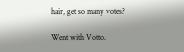hair, get so many votes?

Went with Votto.